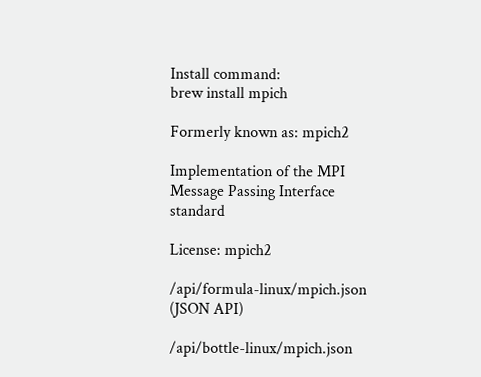Install command:
brew install mpich

Formerly known as: mpich2

Implementation of the MPI Message Passing Interface standard

License: mpich2

/api/formula-linux/mpich.json (JSON API)

/api/bottle-linux/mpich.json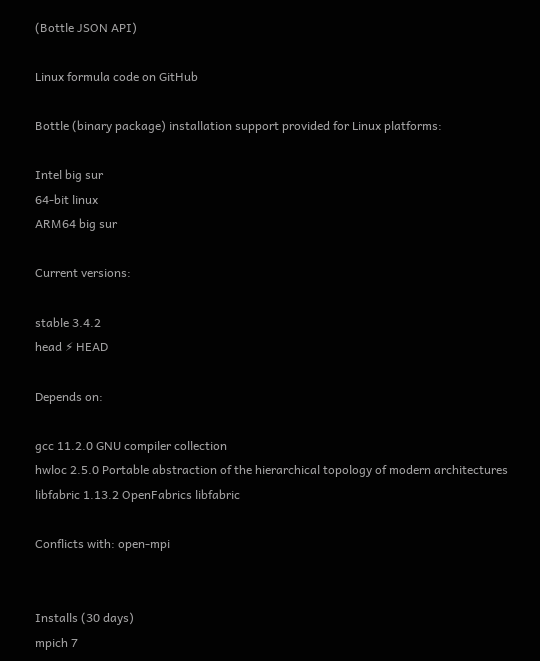(Bottle JSON API)

Linux formula code on GitHub

Bottle (binary package) installation support provided for Linux platforms:

Intel big sur
64-bit linux
ARM64 big sur

Current versions:

stable 3.4.2
head ⚡ HEAD

Depends on:

gcc 11.2.0 GNU compiler collection
hwloc 2.5.0 Portable abstraction of the hierarchical topology of modern architectures
libfabric 1.13.2 OpenFabrics libfabric

Conflicts with: open-mpi


Installs (30 days)
mpich 7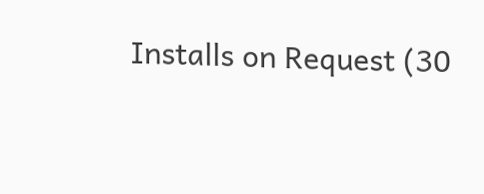Installs on Request (30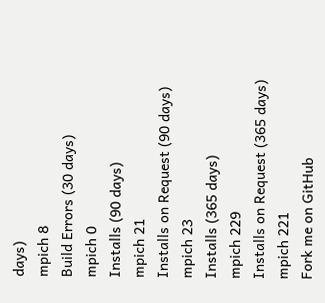days)
mpich 8
Build Errors (30 days)
mpich 0
Installs (90 days)
mpich 21
Installs on Request (90 days)
mpich 23
Installs (365 days)
mpich 229
Installs on Request (365 days)
mpich 221
Fork me on GitHub